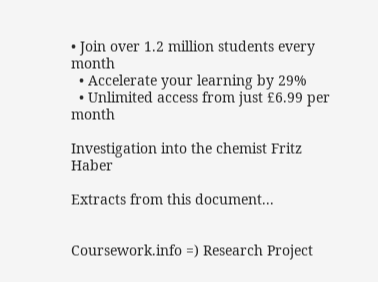• Join over 1.2 million students every month
  • Accelerate your learning by 29%
  • Unlimited access from just £6.99 per month

Investigation into the chemist Fritz Haber

Extracts from this document...


Coursework.info =) Research Project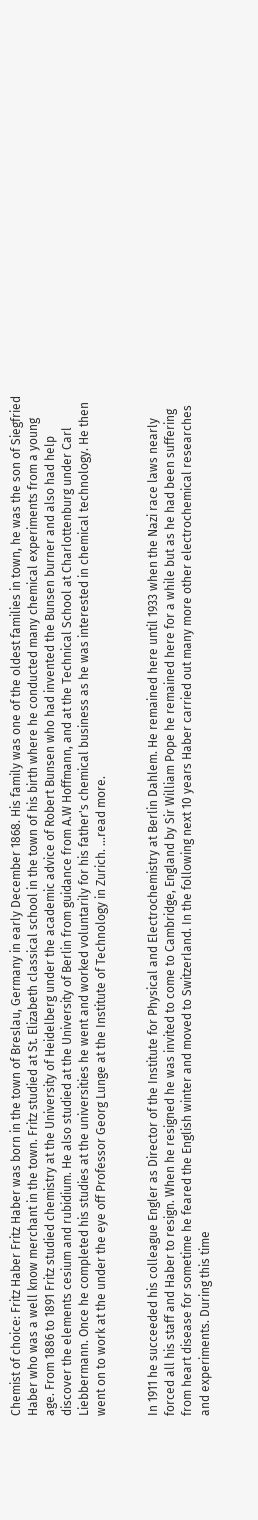Chemist of choice: Fritz Haber Fritz Haber was born in the town of Breslau, Germany in early December 1868. His family was one of the oldest families in town, he was the son of Siegfried Haber who was a well know merchant in the town. Fritz studied at St. Elizabeth classical school in the town of his birth where he conducted many chemical experiments from a young age. From 1886 to 1891 Fritz studied chemistry at the University of Heidelberg under the academic advice of Robert Bunsen who had invented the Bunsen burner and also had help discover the elements cesium and rubidium. He also studied at the University of Berlin from guidance from A.W Hoffmann, and at the Technical School at Charlottenburg under Carl Liebbermann. Once he completed his studies at the universities he went and worked voluntarily for his father's chemical business as he was interested in chemical technology. He then went on to work at the under the eye off Professor Georg Lunge at the Institute of Technology in Zurich. ...read more.


In 1911 he succeeded his colleague Engler as Director of the Institute for Physical and Electrochemistry at Berlin Dahlem. He remained here until 1933 when the Nazi race laws nearly forced all his staff and Haber to resign. When he resigned he was invited to come to Cambridge, England by Sir William Pope he remained here for a while but as he had been suffering from heart disease for sometime he feared the English winter and moved to Switzerland. In the following next 10 years Haber carried out many more other electrochemical researches and experiments. During this time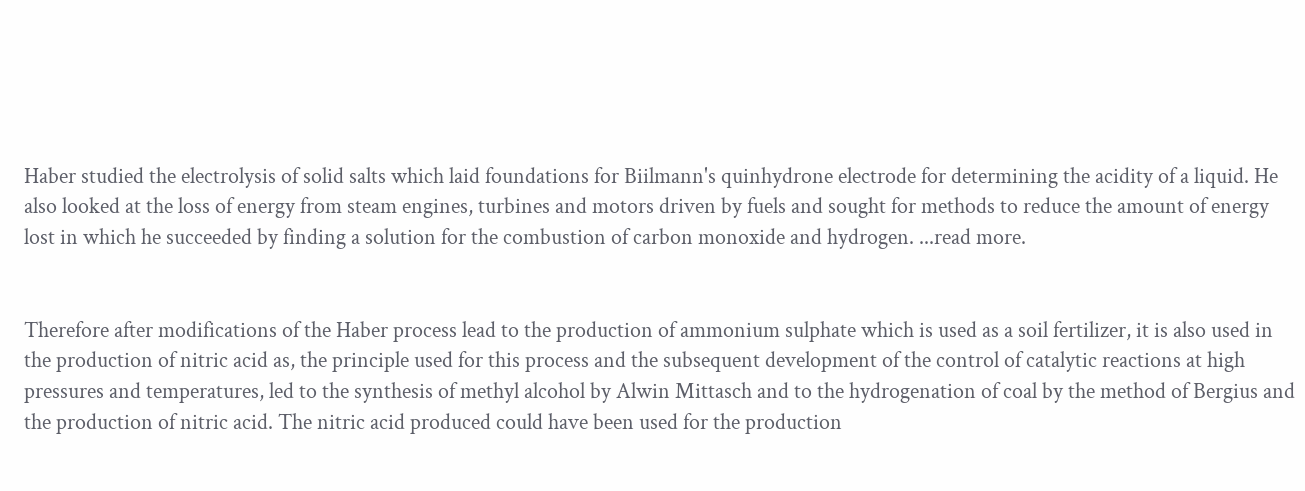Haber studied the electrolysis of solid salts which laid foundations for Biilmann's quinhydrone electrode for determining the acidity of a liquid. He also looked at the loss of energy from steam engines, turbines and motors driven by fuels and sought for methods to reduce the amount of energy lost in which he succeeded by finding a solution for the combustion of carbon monoxide and hydrogen. ...read more.


Therefore after modifications of the Haber process lead to the production of ammonium sulphate which is used as a soil fertilizer, it is also used in the production of nitric acid as, the principle used for this process and the subsequent development of the control of catalytic reactions at high pressures and temperatures, led to the synthesis of methyl alcohol by Alwin Mittasch and to the hydrogenation of coal by the method of Bergius and the production of nitric acid. The nitric acid produced could have been used for the production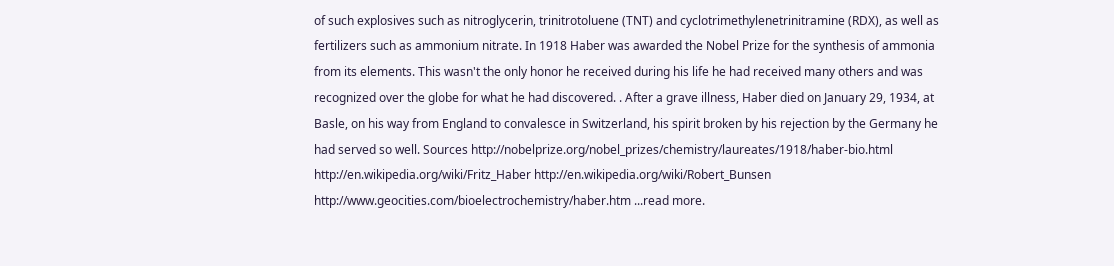of such explosives such as nitroglycerin, trinitrotoluene (TNT) and cyclotrimethylenetrinitramine (RDX), as well as fertilizers such as ammonium nitrate. In 1918 Haber was awarded the Nobel Prize for the synthesis of ammonia from its elements. This wasn't the only honor he received during his life he had received many others and was recognized over the globe for what he had discovered. . After a grave illness, Haber died on January 29, 1934, at Basle, on his way from England to convalesce in Switzerland, his spirit broken by his rejection by the Germany he had served so well. Sources http://nobelprize.org/nobel_prizes/chemistry/laureates/1918/haber-bio.html http://en.wikipedia.org/wiki/Fritz_Haber http://en.wikipedia.org/wiki/Robert_Bunsen http://www.geocities.com/bioelectrochemistry/haber.htm ...read more.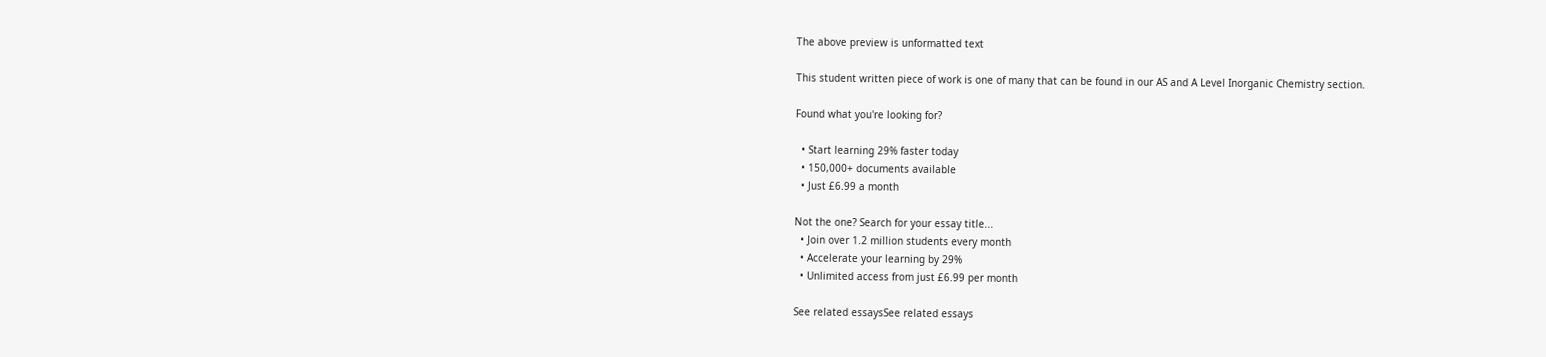The above preview is unformatted text

This student written piece of work is one of many that can be found in our AS and A Level Inorganic Chemistry section.

Found what you're looking for?

  • Start learning 29% faster today
  • 150,000+ documents available
  • Just £6.99 a month

Not the one? Search for your essay title...
  • Join over 1.2 million students every month
  • Accelerate your learning by 29%
  • Unlimited access from just £6.99 per month

See related essaysSee related essays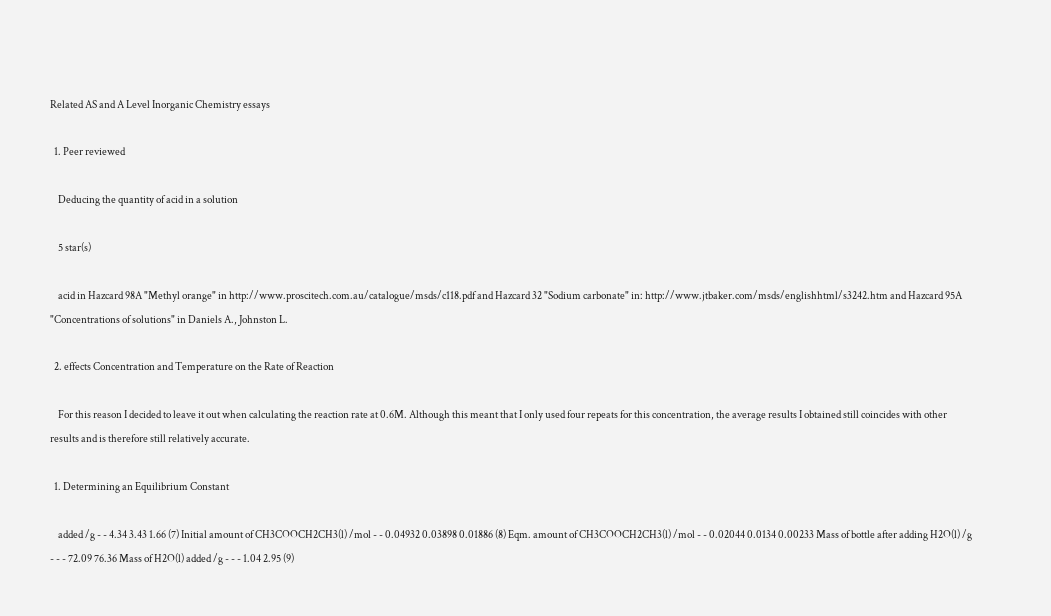Related AS and A Level Inorganic Chemistry essays

  1. Peer reviewed

    Deducing the quantity of acid in a solution

    5 star(s)

    acid in Hazcard 98A "Methyl orange" in http://www.proscitech.com.au/catalogue/msds/c118.pdf and Hazcard 32 "Sodium carbonate" in: http://www.jtbaker.com/msds/englishhtml/s3242.htm and Hazcard 95A "Concentrations of solutions" in Daniels A., Johnston L.

  2. effects Concentration and Temperature on the Rate of Reaction

    For this reason I decided to leave it out when calculating the reaction rate at 0.6M. Although this meant that I only used four repeats for this concentration, the average results I obtained still coincides with other results and is therefore still relatively accurate.

  1. Determining an Equilibrium Constant

    added /g - - 4.34 3.43 1.66 (7) Initial amount of CH3COOCH2CH3(l) /mol - - 0.04932 0.03898 0.01886 (8) Eqm. amount of CH3COOCH2CH3(l) /mol - - 0.02044 0.0134 0.00233 Mass of bottle after adding H2O(l) /g - - - 72.09 76.36 Mass of H2O(l) added /g - - - 1.04 2.95 (9)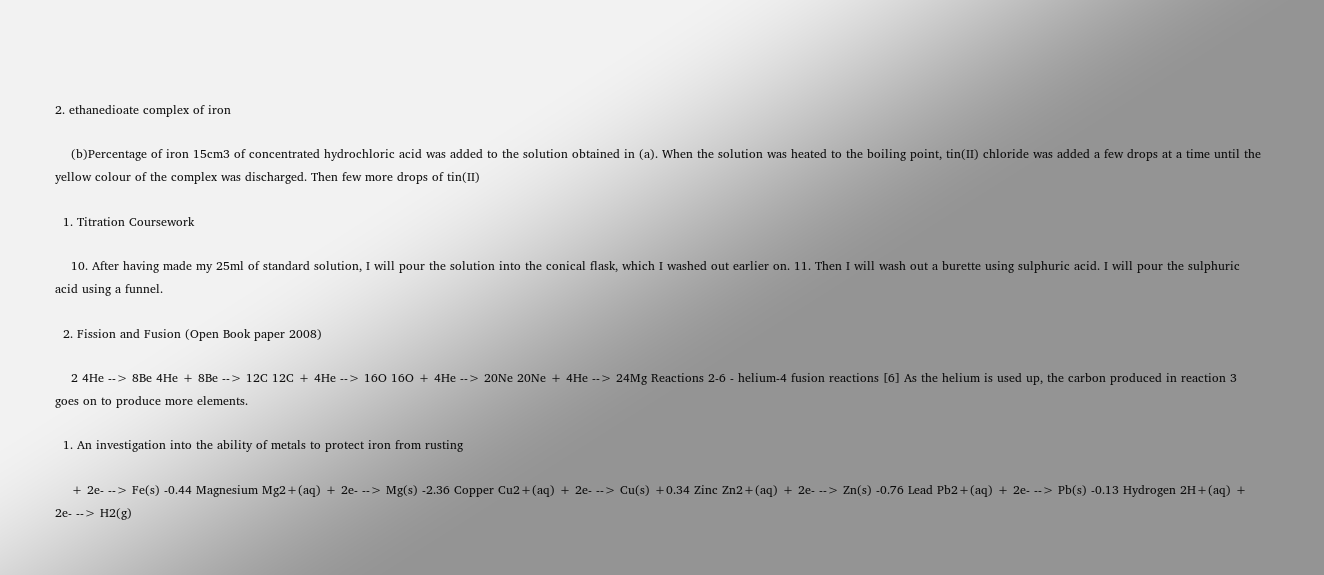2. ethanedioate complex of iron

    (b)Percentage of iron 15cm3 of concentrated hydrochloric acid was added to the solution obtained in (a). When the solution was heated to the boiling point, tin(II) chloride was added a few drops at a time until the yellow colour of the complex was discharged. Then few more drops of tin(II)

  1. Titration Coursework

    10. After having made my 25ml of standard solution, I will pour the solution into the conical flask, which I washed out earlier on. 11. Then I will wash out a burette using sulphuric acid. I will pour the sulphuric acid using a funnel.

  2. Fission and Fusion (Open Book paper 2008)

    2 4He --> 8Be 4He + 8Be --> 12C 12C + 4He --> 16O 16O + 4He --> 20Ne 20Ne + 4He --> 24Mg Reactions 2-6 - helium-4 fusion reactions [6] As the helium is used up, the carbon produced in reaction 3 goes on to produce more elements.

  1. An investigation into the ability of metals to protect iron from rusting

    + 2e- --> Fe(s) -0.44 Magnesium Mg2+(aq) + 2e- --> Mg(s) -2.36 Copper Cu2+(aq) + 2e- --> Cu(s) +0.34 Zinc Zn2+(aq) + 2e- --> Zn(s) -0.76 Lead Pb2+(aq) + 2e- --> Pb(s) -0.13 Hydrogen 2H+(aq) + 2e- --> H2(g)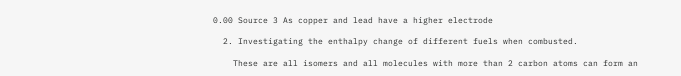0.00 Source 3 As copper and lead have a higher electrode

  2. Investigating the enthalpy change of different fuels when combusted.

    These are all isomers and all molecules with more than 2 carbon atoms can form an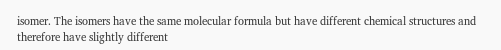isomer. The isomers have the same molecular formula but have different chemical structures and therefore have slightly different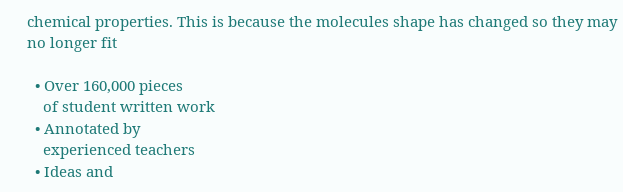chemical properties. This is because the molecules shape has changed so they may no longer fit

  • Over 160,000 pieces
    of student written work
  • Annotated by
    experienced teachers
  • Ideas and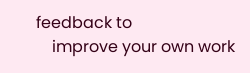feedback to
    improve your own work